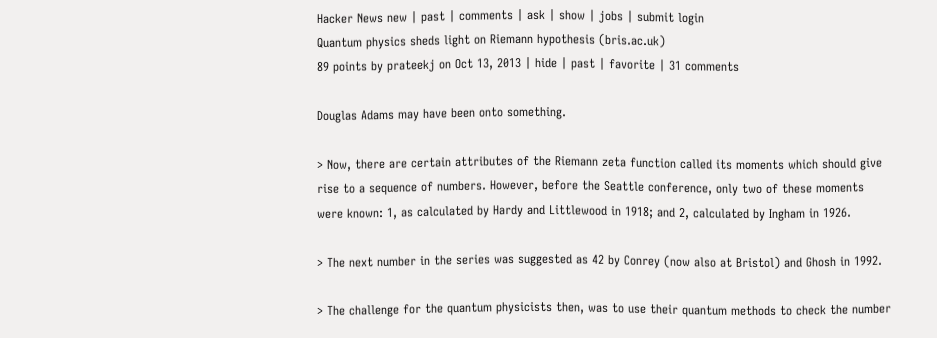Hacker News new | past | comments | ask | show | jobs | submit login
Quantum physics sheds light on Riemann hypothesis (bris.ac.uk)
89 points by prateekj on Oct 13, 2013 | hide | past | favorite | 31 comments

Douglas Adams may have been onto something.

> Now, there are certain attributes of the Riemann zeta function called its moments which should give rise to a sequence of numbers. However, before the Seattle conference, only two of these moments were known: 1, as calculated by Hardy and Littlewood in 1918; and 2, calculated by Ingham in 1926.

> The next number in the series was suggested as 42 by Conrey (now also at Bristol) and Ghosh in 1992.

> The challenge for the quantum physicists then, was to use their quantum methods to check the number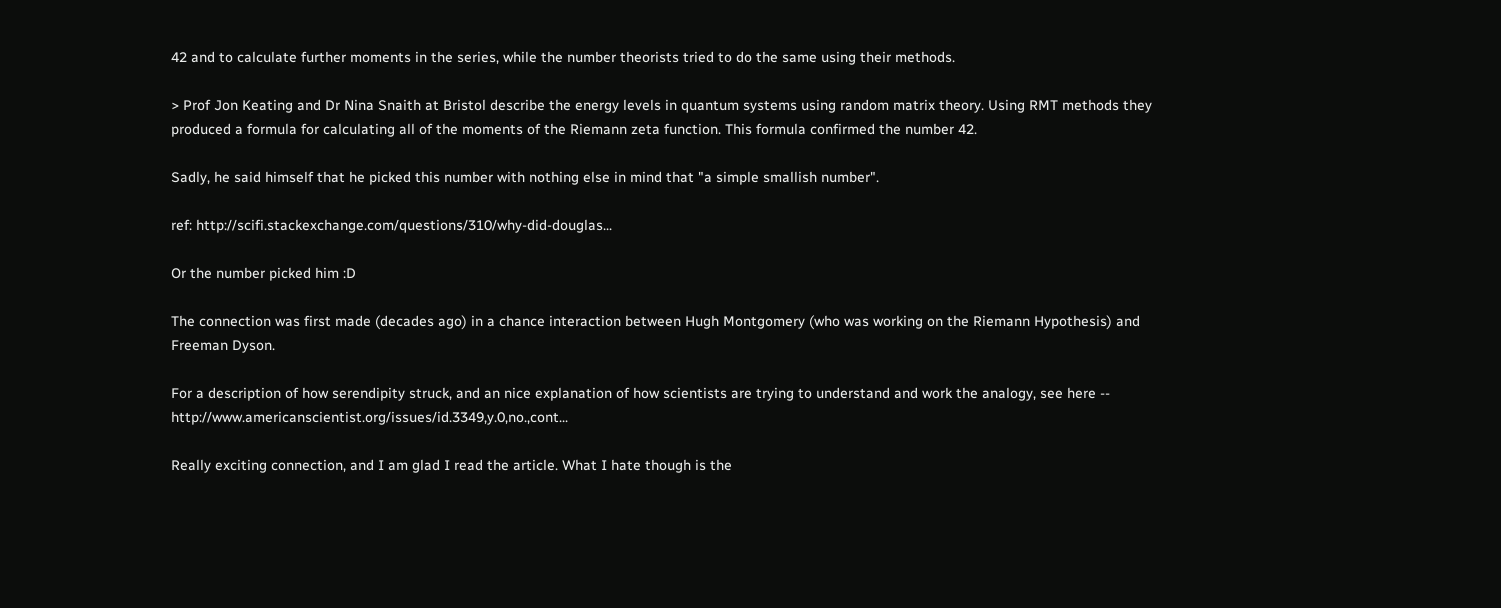42 and to calculate further moments in the series, while the number theorists tried to do the same using their methods.

> Prof Jon Keating and Dr Nina Snaith at Bristol describe the energy levels in quantum systems using random matrix theory. Using RMT methods they produced a formula for calculating all of the moments of the Riemann zeta function. This formula confirmed the number 42.

Sadly, he said himself that he picked this number with nothing else in mind that "a simple smallish number".

ref: http://scifi.stackexchange.com/questions/310/why-did-douglas...

Or the number picked him :D

The connection was first made (decades ago) in a chance interaction between Hugh Montgomery (who was working on the Riemann Hypothesis) and Freeman Dyson.

For a description of how serendipity struck, and an nice explanation of how scientists are trying to understand and work the analogy, see here -- http://www.americanscientist.org/issues/id.3349,y.0,no.,cont...

Really exciting connection, and I am glad I read the article. What I hate though is the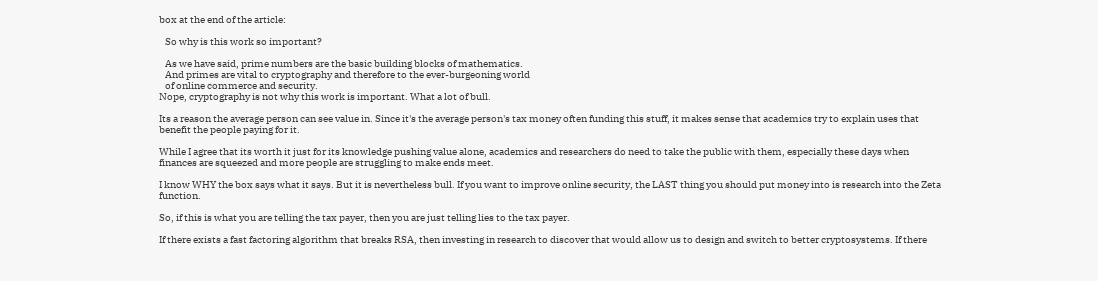box at the end of the article:

   So why is this work so important?

   As we have said, prime numbers are the basic building blocks of mathematics.
   And primes are vital to cryptography and therefore to the ever-burgeoning world
   of online commerce and security.
Nope, cryptography is not why this work is important. What a lot of bull.

Its a reason the average person can see value in. Since it's the average person's tax money often funding this stuff, it makes sense that academics try to explain uses that benefit the people paying for it.

While I agree that its worth it just for its knowledge pushing value alone, academics and researchers do need to take the public with them, especially these days when finances are squeezed and more people are struggling to make ends meet.

I know WHY the box says what it says. But it is nevertheless bull. If you want to improve online security, the LAST thing you should put money into is research into the Zeta function.

So, if this is what you are telling the tax payer, then you are just telling lies to the tax payer.

If there exists a fast factoring algorithm that breaks RSA, then investing in research to discover that would allow us to design and switch to better cryptosystems. If there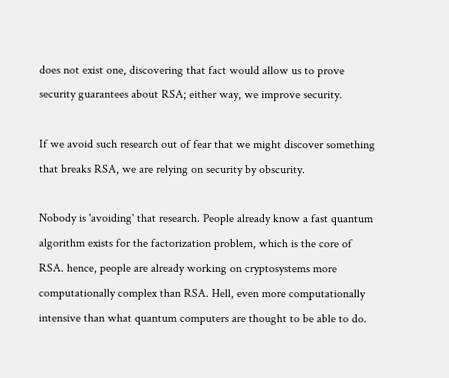does not exist one, discovering that fact would allow us to prove security guarantees about RSA; either way, we improve security.

If we avoid such research out of fear that we might discover something that breaks RSA, we are relying on security by obscurity.

Nobody is 'avoiding' that research. People already know a fast quantum algorithm exists for the factorization problem, which is the core of RSA. hence, people are already working on cryptosystems more computationally complex than RSA. Hell, even more computationally intensive than what quantum computers are thought to be able to do.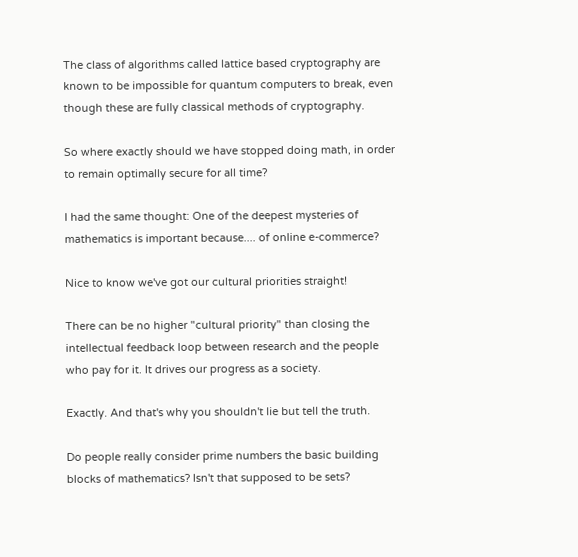The class of algorithms called lattice based cryptography are known to be impossible for quantum computers to break, even though these are fully classical methods of cryptography.

So where exactly should we have stopped doing math, in order to remain optimally secure for all time?

I had the same thought: One of the deepest mysteries of mathematics is important because.... of online e-commerce?

Nice to know we've got our cultural priorities straight!

There can be no higher "cultural priority" than closing the intellectual feedback loop between research and the people who pay for it. It drives our progress as a society.

Exactly. And that's why you shouldn't lie but tell the truth.

Do people really consider prime numbers the basic building blocks of mathematics? Isn't that supposed to be sets?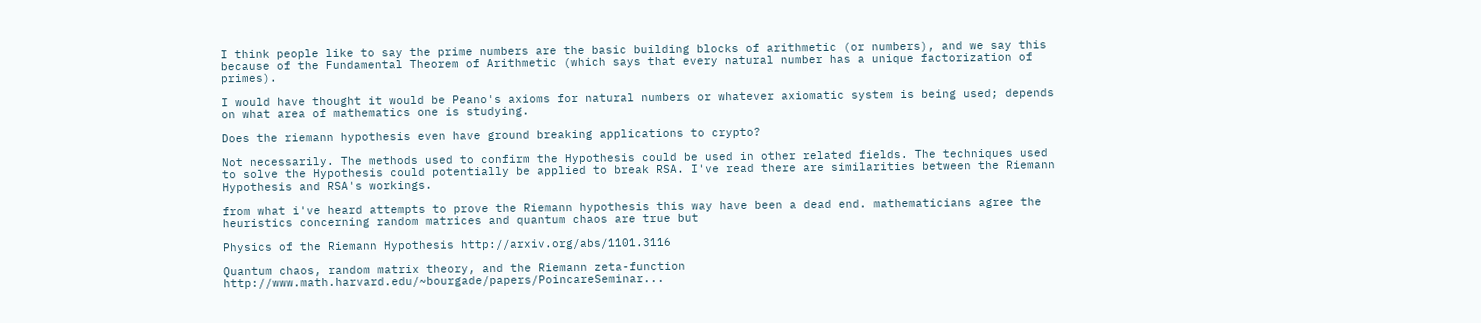I think people like to say the prime numbers are the basic building blocks of arithmetic (or numbers), and we say this because of the Fundamental Theorem of Arithmetic (which says that every natural number has a unique factorization of primes).

I would have thought it would be Peano's axioms for natural numbers or whatever axiomatic system is being used; depends on what area of mathematics one is studying.

Does the riemann hypothesis even have ground breaking applications to crypto?

Not necessarily. The methods used to confirm the Hypothesis could be used in other related fields. The techniques used to solve the Hypothesis could potentially be applied to break RSA. I've read there are similarities between the Riemann Hypothesis and RSA's workings.

from what i've heard attempts to prove the Riemann hypothesis this way have been a dead end. mathematicians agree the heuristics concerning random matrices and quantum chaos are true but

Physics of the Riemann Hypothesis http://arxiv.org/abs/1101.3116

Quantum chaos, random matrix theory, and the Riemann zeta-function http://www.math.harvard.edu/~bourgade/papers/PoincareSeminar...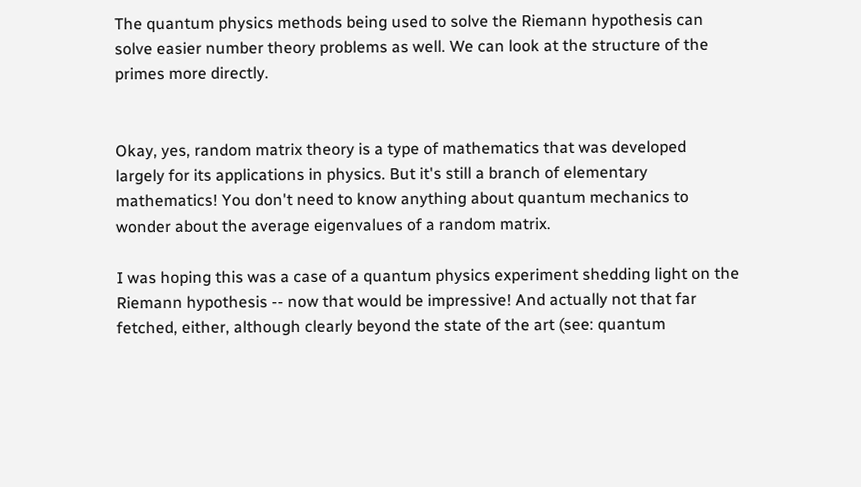The quantum physics methods being used to solve the Riemann hypothesis can solve easier number theory problems as well. We can look at the structure of the primes more directly.


Okay, yes, random matrix theory is a type of mathematics that was developed largely for its applications in physics. But it's still a branch of elementary mathematics! You don't need to know anything about quantum mechanics to wonder about the average eigenvalues of a random matrix.

I was hoping this was a case of a quantum physics experiment shedding light on the Riemann hypothesis -- now that would be impressive! And actually not that far fetched, either, although clearly beyond the state of the art (see: quantum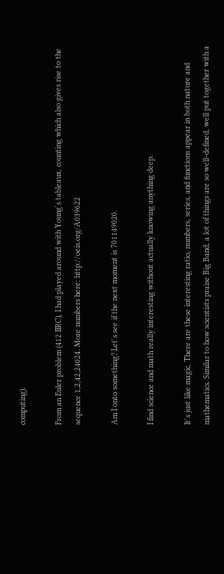computing).

From an Euler problem (412 IIRC), I had played around with Young's tableaux, counting which also gives rise to the sequence 1,2,42,24024. More numbers here: http://oeis.org/A039622

Am I onto something? Let's see if the next moment is 701149020.

I find science and math really interesting without actually knowing anything deep.

It's just like magic. There are these interesting ratio, numbers, series, and functions appear in both nature and mathematics. Similar to how scientists praise Big Band, a lot of things are so well-defined, well put together with a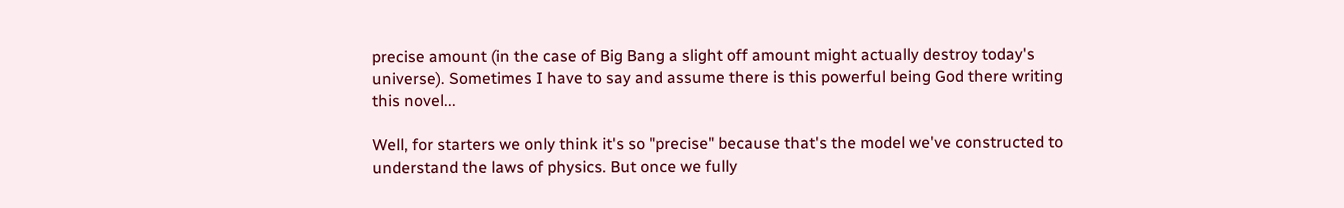precise amount (in the case of Big Bang a slight off amount might actually destroy today's universe). Sometimes I have to say and assume there is this powerful being God there writing this novel...

Well, for starters we only think it's so "precise" because that's the model we've constructed to understand the laws of physics. But once we fully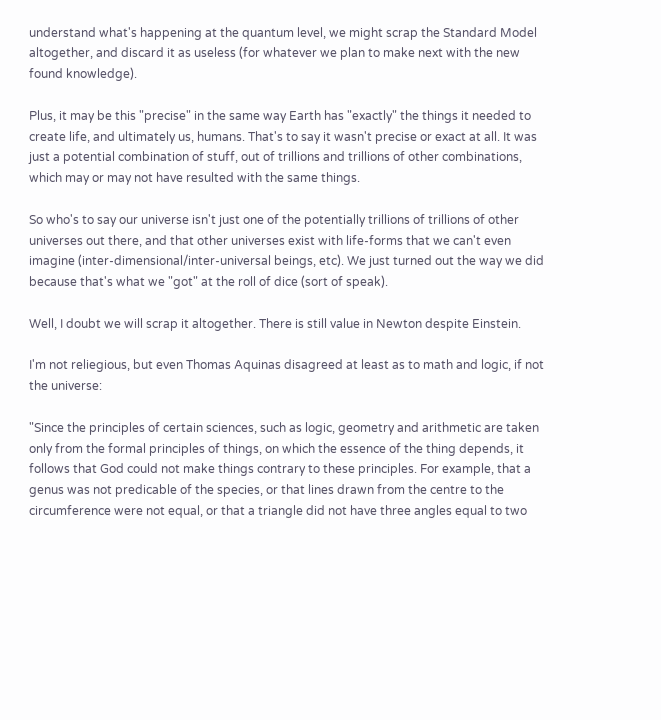understand what's happening at the quantum level, we might scrap the Standard Model altogether, and discard it as useless (for whatever we plan to make next with the new found knowledge).

Plus, it may be this "precise" in the same way Earth has "exactly" the things it needed to create life, and ultimately us, humans. That's to say it wasn't precise or exact at all. It was just a potential combination of stuff, out of trillions and trillions of other combinations, which may or may not have resulted with the same things.

So who's to say our universe isn't just one of the potentially trillions of trillions of other universes out there, and that other universes exist with life-forms that we can't even imagine (inter-dimensional/inter-universal beings, etc). We just turned out the way we did because that's what we "got" at the roll of dice (sort of speak).

Well, I doubt we will scrap it altogether. There is still value in Newton despite Einstein.

I'm not reliegious, but even Thomas Aquinas disagreed at least as to math and logic, if not the universe:

"Since the principles of certain sciences, such as logic, geometry and arithmetic are taken only from the formal principles of things, on which the essence of the thing depends, it follows that God could not make things contrary to these principles. For example, that a genus was not predicable of the species, or that lines drawn from the centre to the circumference were not equal, or that a triangle did not have three angles equal to two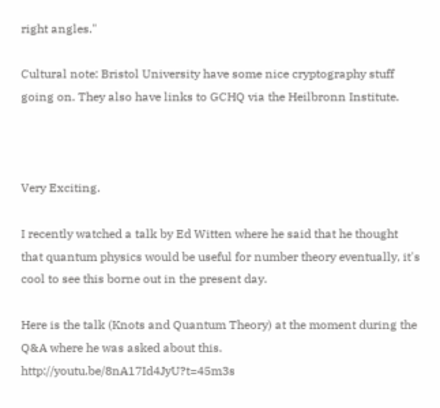right angles."

Cultural note: Bristol University have some nice cryptography stuff going on. They also have links to GCHQ via the Heilbronn Institute.



Very Exciting.

I recently watched a talk by Ed Witten where he said that he thought that quantum physics would be useful for number theory eventually, it's cool to see this borne out in the present day.

Here is the talk (Knots and Quantum Theory) at the moment during the Q&A where he was asked about this. http://youtu.be/8nA17Id4JyU?t=45m3s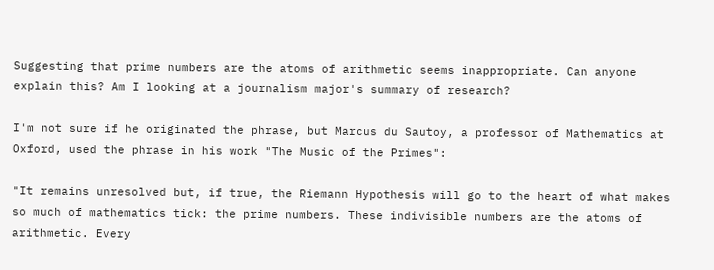Suggesting that prime numbers are the atoms of arithmetic seems inappropriate. Can anyone explain this? Am I looking at a journalism major's summary of research?

I'm not sure if he originated the phrase, but Marcus du Sautoy, a professor of Mathematics at Oxford, used the phrase in his work "The Music of the Primes":

"It remains unresolved but, if true, the Riemann Hypothesis will go to the heart of what makes so much of mathematics tick: the prime numbers. These indivisible numbers are the atoms of arithmetic. Every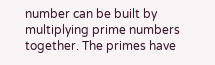number can be built by multiplying prime numbers together. The primes have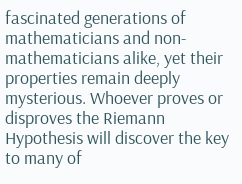fascinated generations of mathematicians and non-mathematicians alike, yet their properties remain deeply mysterious. Whoever proves or disproves the Riemann Hypothesis will discover the key to many of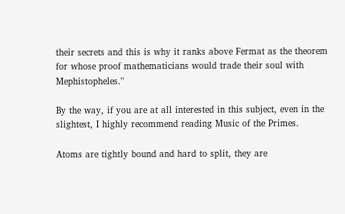their secrets and this is why it ranks above Fermat as the theorem for whose proof mathematicians would trade their soul with Mephistopheles."

By the way, if you are at all interested in this subject, even in the slightest, I highly recommend reading Music of the Primes.

Atoms are tightly bound and hard to split, they are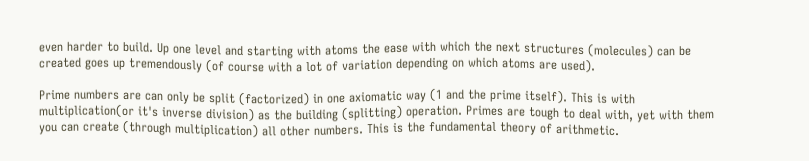even harder to build. Up one level and starting with atoms the ease with which the next structures (molecules) can be created goes up tremendously (of course with a lot of variation depending on which atoms are used).

Prime numbers are can only be split (factorized) in one axiomatic way (1 and the prime itself). This is with multiplication(or it's inverse division) as the building (splitting) operation. Primes are tough to deal with, yet with them you can create (through multiplication) all other numbers. This is the fundamental theory of arithmetic.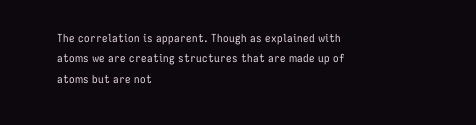The correlation is apparent. Though as explained with atoms we are creating structures that are made up of atoms but are not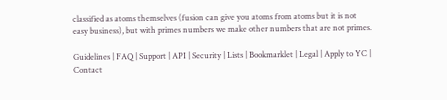classified as atoms themselves (fusion can give you atoms from atoms but it is not easy business), but with primes numbers we make other numbers that are not primes.

Guidelines | FAQ | Support | API | Security | Lists | Bookmarklet | Legal | Apply to YC | Contact